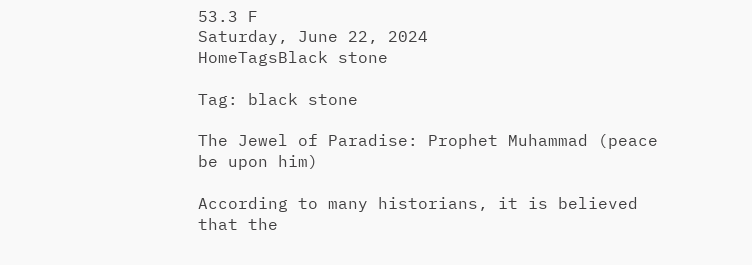53.3 F
Saturday, June 22, 2024
HomeTagsBlack stone

Tag: black stone

The Jewel of Paradise: Prophet Muhammad (peace be upon him)

According to many historians, it is believed that the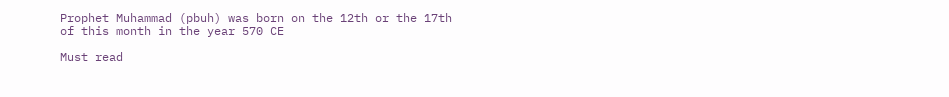Prophet Muhammad (pbuh) was born on the 12th or the 17th of this month in the year 570 CE

Must read